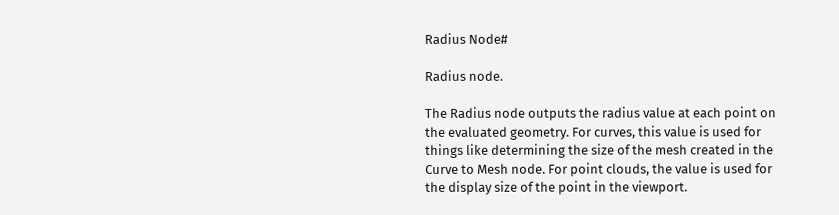Radius Node#

Radius node.

The Radius node outputs the radius value at each point on the evaluated geometry. For curves, this value is used for things like determining the size of the mesh created in the Curve to Mesh node. For point clouds, the value is used for the display size of the point in the viewport.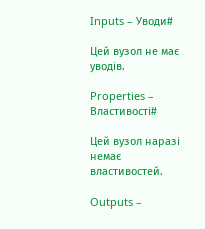Inputs – Уводи#

Цей вузол не має уводів.

Properties – Властивості#

Цей вузол наразі немає властивостей.

Outputs –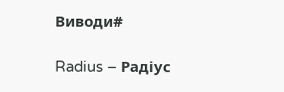Виводи#

Radius – Радіус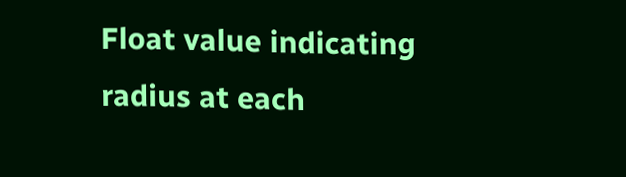Float value indicating radius at each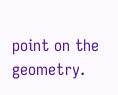point on the geometry.